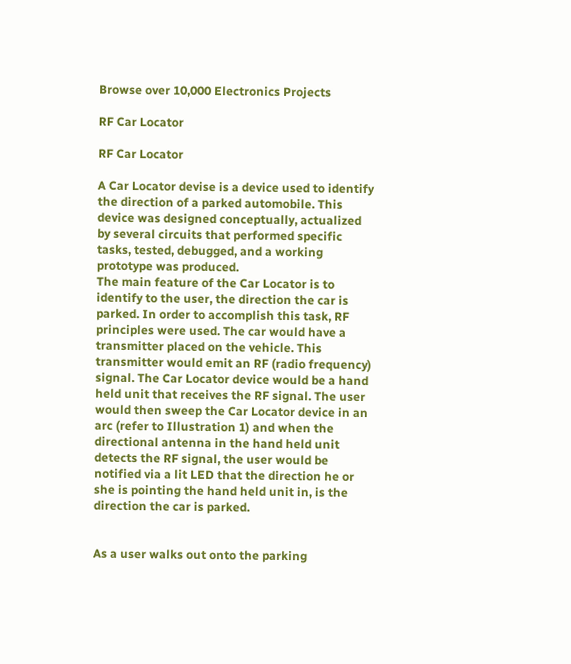Browse over 10,000 Electronics Projects

RF Car Locator

RF Car Locator

A Car Locator devise is a device used to identify the direction of a parked automobile. This device was designed conceptually, actualized by several circuits that performed specific tasks, tested, debugged, and a working prototype was produced.
The main feature of the Car Locator is to identify to the user, the direction the car is parked. In order to accomplish this task, RF principles were used. The car would have a transmitter placed on the vehicle. This transmitter would emit an RF (radio frequency) signal. The Car Locator device would be a hand held unit that receives the RF signal. The user would then sweep the Car Locator device in an arc (refer to Illustration 1) and when the directional antenna in the hand held unit detects the RF signal, the user would be notified via a lit LED that the direction he or she is pointing the hand held unit in, is the direction the car is parked.


As a user walks out onto the parking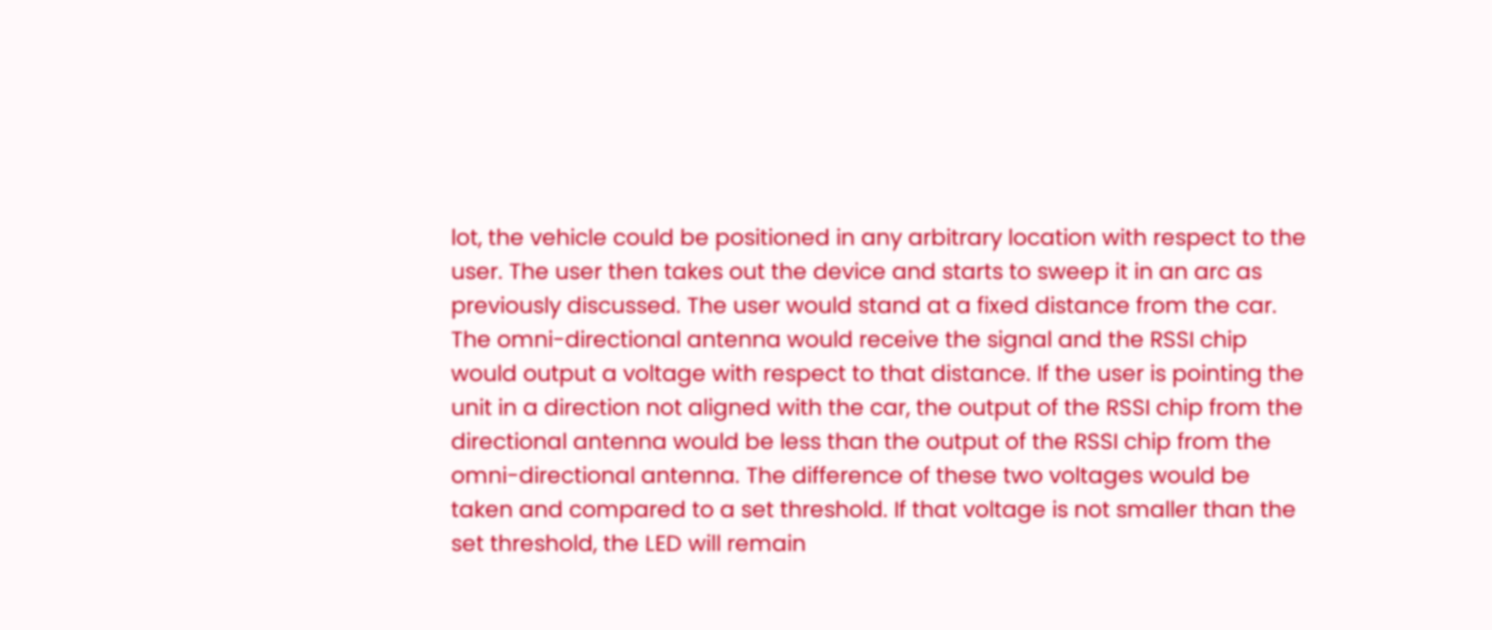lot, the vehicle could be positioned in any arbitrary location with respect to the user. The user then takes out the device and starts to sweep it in an arc as previously discussed. The user would stand at a fixed distance from the car. The omni-directional antenna would receive the signal and the RSSI chip would output a voltage with respect to that distance. If the user is pointing the unit in a direction not aligned with the car, the output of the RSSI chip from the directional antenna would be less than the output of the RSSI chip from the omni-directional antenna. The difference of these two voltages would be taken and compared to a set threshold. If that voltage is not smaller than the set threshold, the LED will remain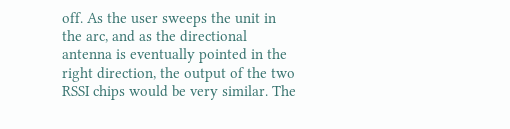off. As the user sweeps the unit in the arc, and as the directional antenna is eventually pointed in the right direction, the output of the two RSSI chips would be very similar. The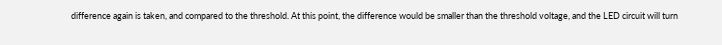difference again is taken, and compared to the threshold. At this point, the difference would be smaller than the threshold voltage, and the LED circuit will turn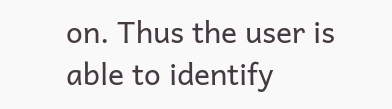on. Thus the user is able to identify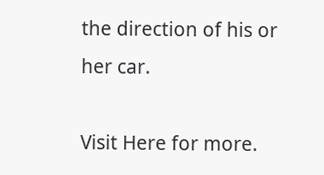the direction of his or her car.

Visit Here for more.